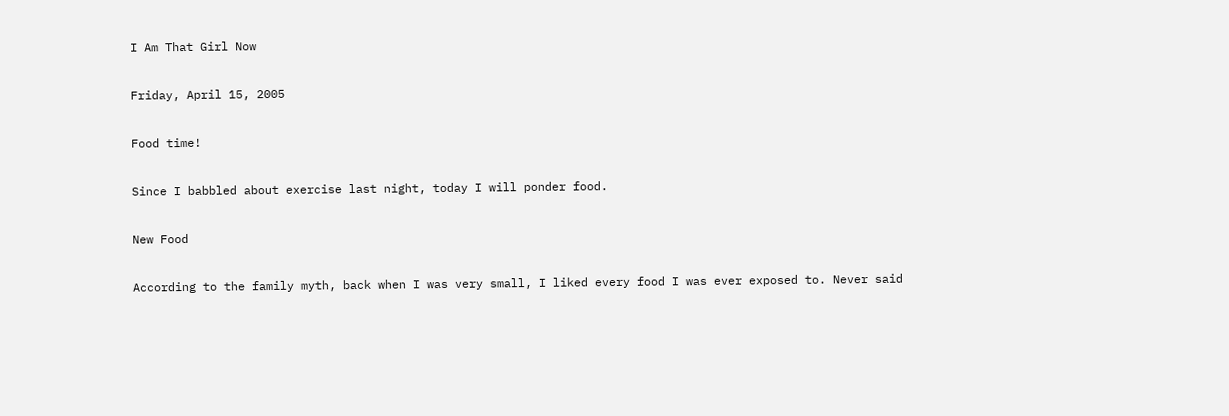I Am That Girl Now

Friday, April 15, 2005

Food time!

Since I babbled about exercise last night, today I will ponder food.

New Food

According to the family myth, back when I was very small, I liked every food I was ever exposed to. Never said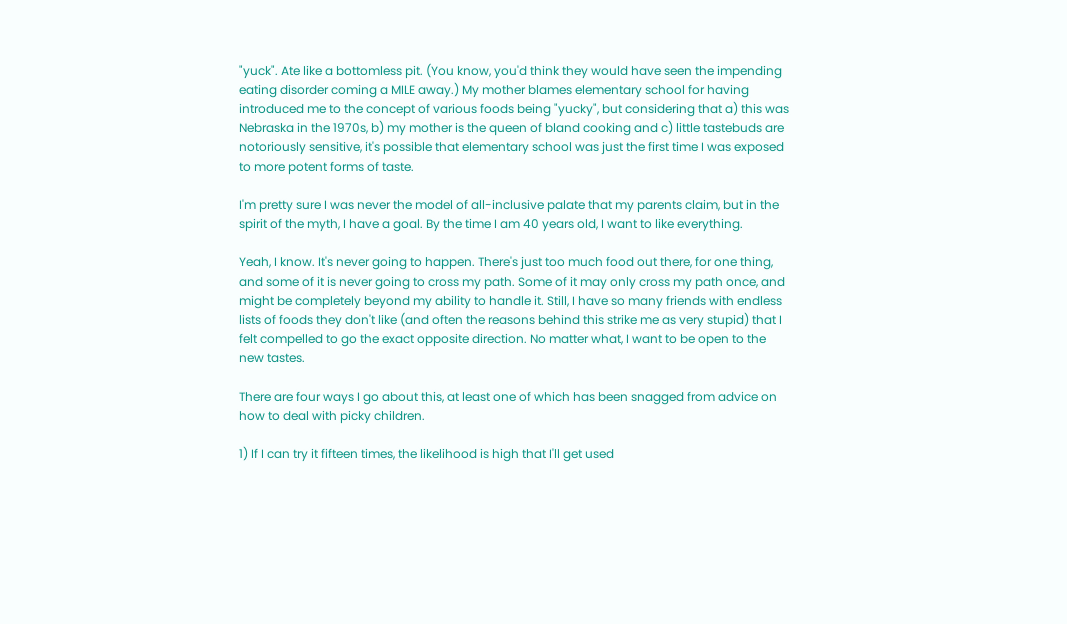"yuck". Ate like a bottomless pit. (You know, you'd think they would have seen the impending eating disorder coming a MILE away.) My mother blames elementary school for having introduced me to the concept of various foods being "yucky", but considering that a) this was Nebraska in the 1970s, b) my mother is the queen of bland cooking and c) little tastebuds are notoriously sensitive, it's possible that elementary school was just the first time I was exposed to more potent forms of taste.

I'm pretty sure I was never the model of all-inclusive palate that my parents claim, but in the spirit of the myth, I have a goal. By the time I am 40 years old, I want to like everything.

Yeah, I know. It's never going to happen. There's just too much food out there, for one thing, and some of it is never going to cross my path. Some of it may only cross my path once, and might be completely beyond my ability to handle it. Still, I have so many friends with endless lists of foods they don't like (and often the reasons behind this strike me as very stupid) that I felt compelled to go the exact opposite direction. No matter what, I want to be open to the new tastes.

There are four ways I go about this, at least one of which has been snagged from advice on how to deal with picky children.

1) If I can try it fifteen times, the likelihood is high that I'll get used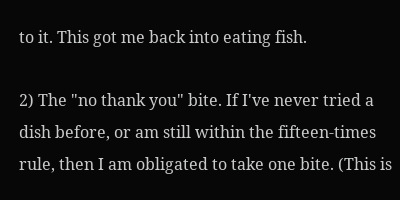to it. This got me back into eating fish.

2) The "no thank you" bite. If I've never tried a dish before, or am still within the fifteen-times rule, then I am obligated to take one bite. (This is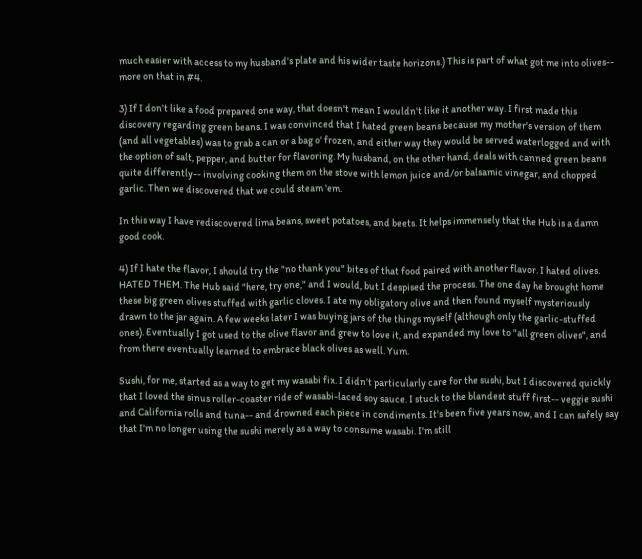much easier with access to my husband's plate and his wider taste horizons.) This is part of what got me into olives-- more on that in #4.

3) If I don't like a food prepared one way, that doesn't mean I wouldn't like it another way. I first made this discovery regarding green beans. I was convinced that I hated green beans because my mother's version of them (and all vegetables) was to grab a can or a bag o' frozen, and either way they would be served waterlogged and with the option of salt, pepper, and butter for flavoring. My husband, on the other hand, deals with canned green beans quite differently-- involving cooking them on the stove with lemon juice and/or balsamic vinegar, and chopped garlic. Then we discovered that we could steam 'em.

In this way I have rediscovered lima beans, sweet potatoes, and beets. It helps immensely that the Hub is a damn good cook.

4) If I hate the flavor, I should try the "no thank you" bites of that food paired with another flavor. I hated olives. HATED THEM. The Hub said "here, try one," and I would, but I despised the process. The one day he brought home these big green olives stuffed with garlic cloves. I ate my obligatory olive and then found myself mysteriously drawn to the jar again. A few weeks later I was buying jars of the things myself (although only the garlic-stuffed ones). Eventually I got used to the olive flavor and grew to love it, and expanded my love to "all green olives", and from there eventually learned to embrace black olives as well. Yum.

Sushi, for me, started as a way to get my wasabi fix. I didn't particularly care for the sushi, but I discovered quickly that I loved the sinus roller-coaster ride of wasabi-laced soy sauce. I stuck to the blandest stuff first-- veggie sushi and California rolls and tuna-- and drowned each piece in condiments. It's been five years now, and I can safely say that I'm no longer using the sushi merely as a way to consume wasabi. I'm still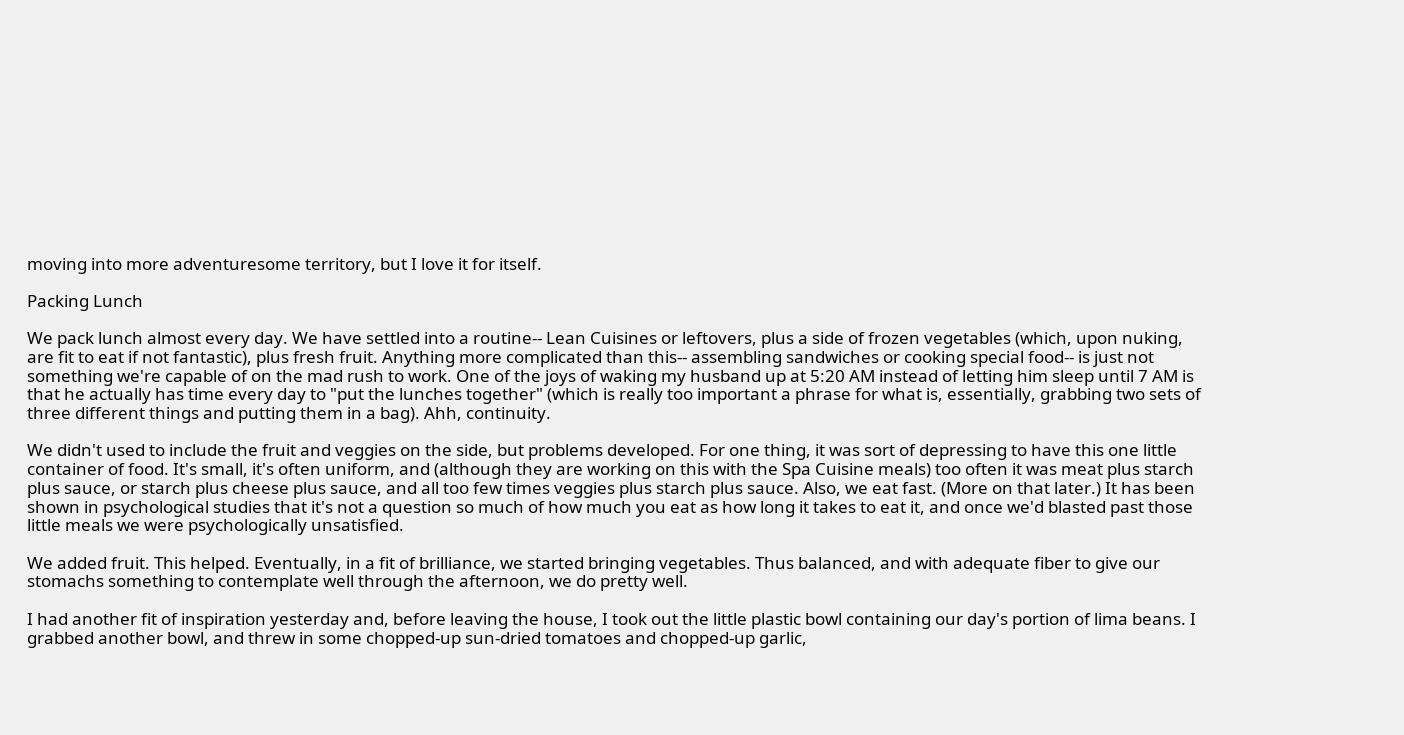moving into more adventuresome territory, but I love it for itself.

Packing Lunch

We pack lunch almost every day. We have settled into a routine-- Lean Cuisines or leftovers, plus a side of frozen vegetables (which, upon nuking, are fit to eat if not fantastic), plus fresh fruit. Anything more complicated than this-- assembling sandwiches or cooking special food-- is just not something we're capable of on the mad rush to work. One of the joys of waking my husband up at 5:20 AM instead of letting him sleep until 7 AM is that he actually has time every day to "put the lunches together" (which is really too important a phrase for what is, essentially, grabbing two sets of three different things and putting them in a bag). Ahh, continuity.

We didn't used to include the fruit and veggies on the side, but problems developed. For one thing, it was sort of depressing to have this one little container of food. It's small, it's often uniform, and (although they are working on this with the Spa Cuisine meals) too often it was meat plus starch plus sauce, or starch plus cheese plus sauce, and all too few times veggies plus starch plus sauce. Also, we eat fast. (More on that later.) It has been shown in psychological studies that it's not a question so much of how much you eat as how long it takes to eat it, and once we'd blasted past those little meals we were psychologically unsatisfied.

We added fruit. This helped. Eventually, in a fit of brilliance, we started bringing vegetables. Thus balanced, and with adequate fiber to give our stomachs something to contemplate well through the afternoon, we do pretty well.

I had another fit of inspiration yesterday and, before leaving the house, I took out the little plastic bowl containing our day's portion of lima beans. I grabbed another bowl, and threw in some chopped-up sun-dried tomatoes and chopped-up garlic,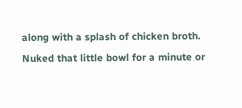along with a splash of chicken broth. Nuked that little bowl for a minute or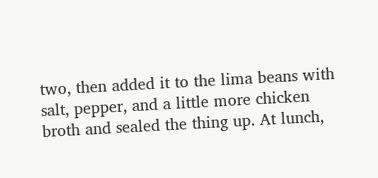two, then added it to the lima beans with salt, pepper, and a little more chicken broth and sealed the thing up. At lunch,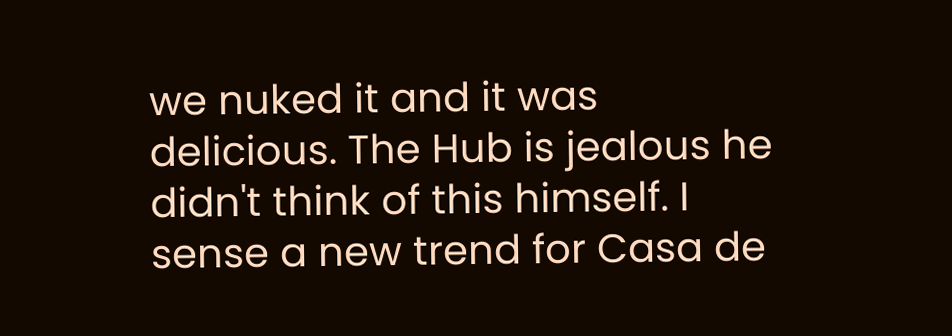we nuked it and it was delicious. The Hub is jealous he didn't think of this himself. I sense a new trend for Casa de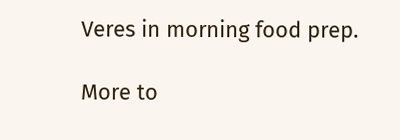Veres in morning food prep.

More to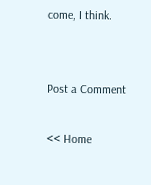come, I think.


Post a Comment

<< Home